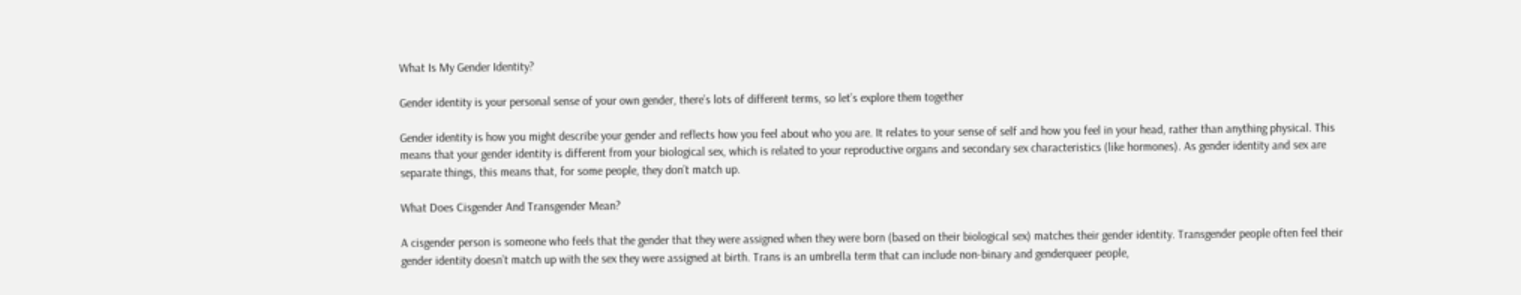What Is My Gender Identity?

Gender identity is your personal sense of your own gender, there’s lots of different terms, so let’s explore them together

Gender identity is how you might describe your gender and reflects how you feel about who you are. It relates to your sense of self and how you feel in your head, rather than anything physical. This means that your gender identity is different from your biological sex, which is related to your reproductive organs and secondary sex characteristics (like hormones). As gender identity and sex are separate things, this means that, for some people, they don’t match up.

What Does Cisgender And Transgender Mean?

A cisgender person is someone who feels that the gender that they were assigned when they were born (based on their biological sex) matches their gender identity. Transgender people often feel their gender identity doesn’t match up with the sex they were assigned at birth. Trans is an umbrella term that can include non-binary and genderqueer people,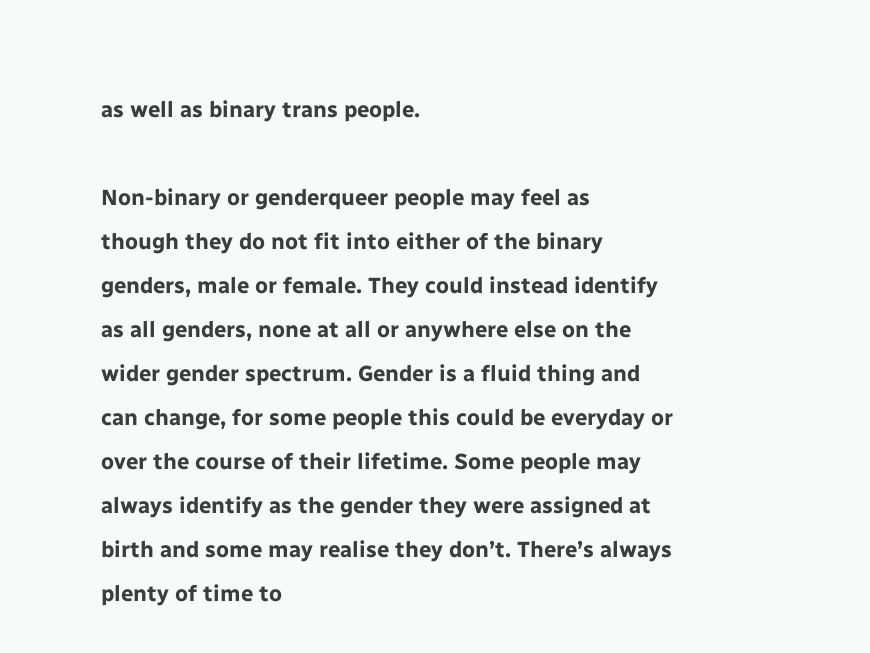as well as binary trans people.

Non-binary or genderqueer people may feel as though they do not fit into either of the binary genders, male or female. They could instead identify as all genders, none at all or anywhere else on the wider gender spectrum. Gender is a fluid thing and can change, for some people this could be everyday or over the course of their lifetime. Some people may always identify as the gender they were assigned at birth and some may realise they don’t. There’s always plenty of time to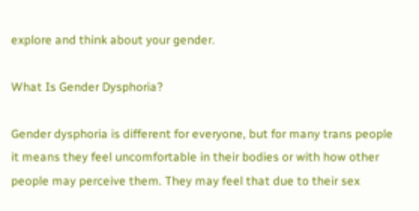explore and think about your gender.

What Is Gender Dysphoria?

Gender dysphoria is different for everyone, but for many trans people it means they feel uncomfortable in their bodies or with how other people may perceive them. They may feel that due to their sex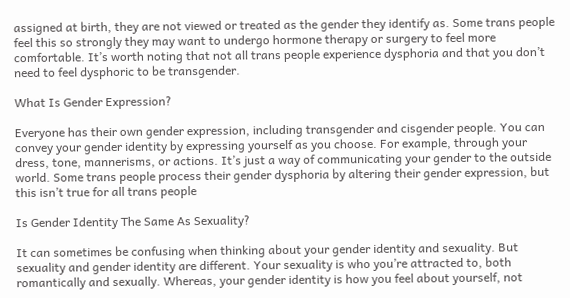assigned at birth, they are not viewed or treated as the gender they identify as. Some trans people feel this so strongly they may want to undergo hormone therapy or surgery to feel more comfortable. It’s worth noting that not all trans people experience dysphoria and that you don’t need to feel dysphoric to be transgender.

What Is Gender Expression?

Everyone has their own gender expression, including transgender and cisgender people. You can convey your gender identity by expressing yourself as you choose. For example, through your dress, tone, mannerisms, or actions. It’s just a way of communicating your gender to the outside world. Some trans people process their gender dysphoria by altering their gender expression, but this isn’t true for all trans people

Is Gender Identity The Same As Sexuality?

It can sometimes be confusing when thinking about your gender identity and sexuality. But sexuality and gender identity are different. Your sexuality is who you’re attracted to, both romantically and sexually. Whereas, your gender identity is how you feel about yourself, not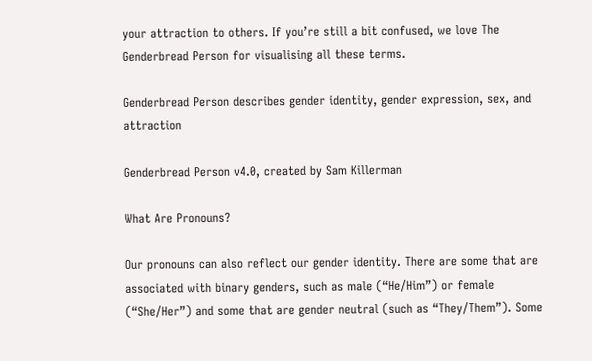your attraction to others. If you’re still a bit confused, we love The Genderbread Person for visualising all these terms.

Genderbread Person describes gender identity, gender expression, sex, and attraction

Genderbread Person v4.0, created by Sam Killerman

What Are Pronouns?

Our pronouns can also reflect our gender identity. There are some that are associated with binary genders, such as male (“He/Him”) or female (“She/Her”) and some that are gender neutral (such as “They/Them”). Some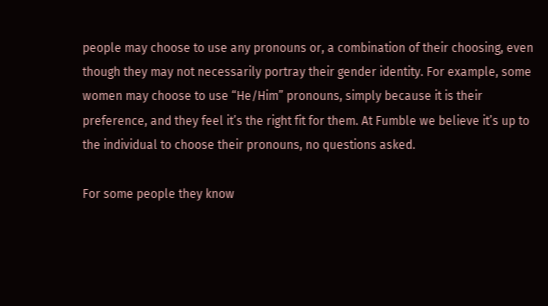people may choose to use any pronouns or, a combination of their choosing, even though they may not necessarily portray their gender identity. For example, some women may choose to use “He/Him” pronouns, simply because it is their preference, and they feel it’s the right fit for them. At Fumble we believe it’s up to the individual to choose their pronouns, no questions asked.

For some people they know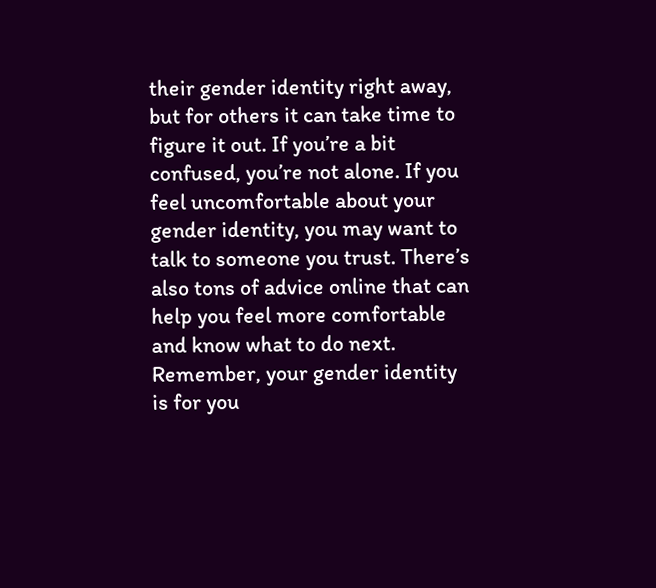their gender identity right away, but for others it can take time to figure it out. If you’re a bit confused, you’re not alone. If you feel uncomfortable about your gender identity, you may want to talk to someone you trust. There’s also tons of advice online that can help you feel more comfortable and know what to do next. Remember, your gender identity is for you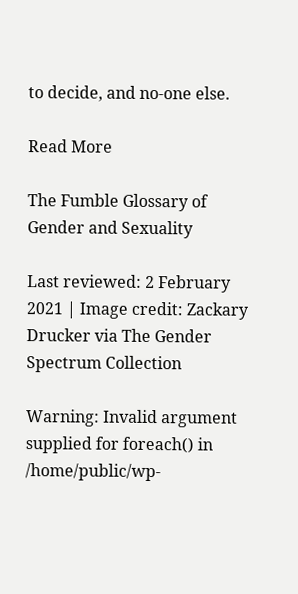to decide, and no-one else.

Read More

The Fumble Glossary of Gender and Sexuality

Last reviewed: 2 February 2021 | Image credit: Zackary Drucker via The Gender Spectrum Collection

Warning: Invalid argument supplied for foreach() in /home/public/wp-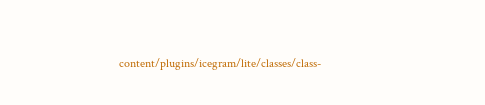content/plugins/icegram/lite/classes/class-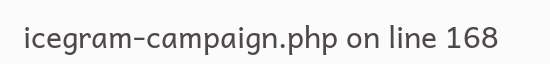icegram-campaign.php on line 168